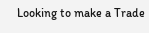Looking to make a Trade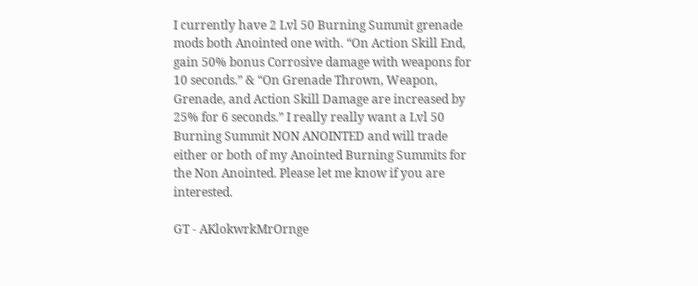I currently have 2 Lvl 50 Burning Summit grenade mods both Anointed one with. “On Action Skill End, gain 50% bonus Corrosive damage with weapons for 10 seconds.” & “On Grenade Thrown, Weapon, Grenade, and Action Skill Damage are increased by 25% for 6 seconds.” I really really want a Lvl 50 Burning Summit NON ANOINTED and will trade either or both of my Anointed Burning Summits for the Non Anointed. Please let me know if you are interested.

GT - AKlokwrkMrOrnge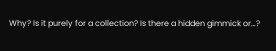Why? Is it purely for a collection? Is there a hidden gimmick or…?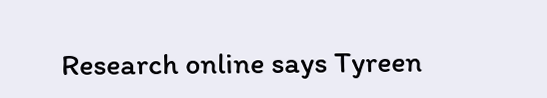Research online says Tyreen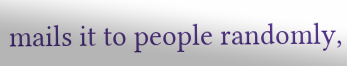mails it to people randomly,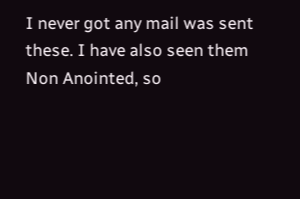I never got any mail was sent these. I have also seen them Non Anointed, so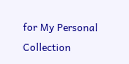for My Personal Collection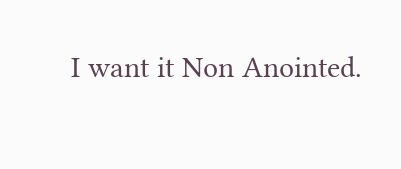I want it Non Anointed.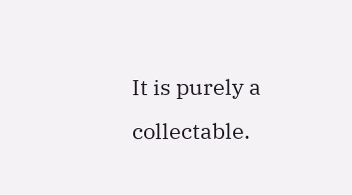It is purely a collectable.